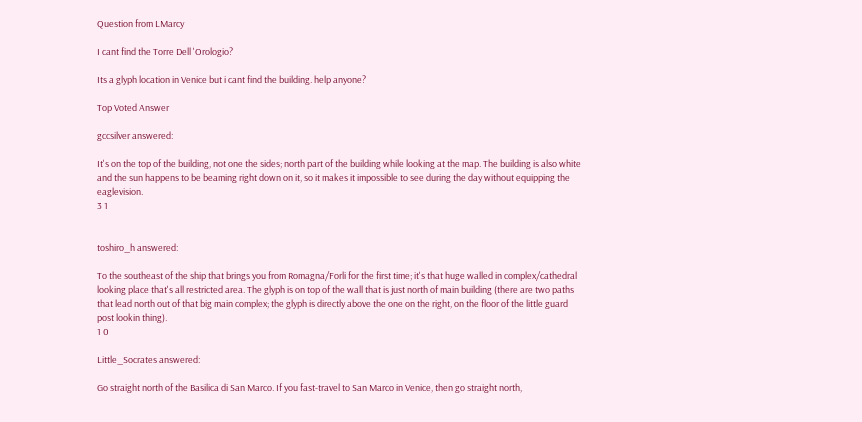Question from LMarcy

I cant find the Torre Dell 'Orologio?

Its a glyph location in Venice but i cant find the building. help anyone?

Top Voted Answer

gccsilver answered:

It's on the top of the building, not one the sides; north part of the building while looking at the map. The building is also white and the sun happens to be beaming right down on it, so it makes it impossible to see during the day without equipping the eaglevision.
3 1


toshiro_h answered:

To the southeast of the ship that brings you from Romagna/Forli for the first time; it's that huge walled in complex/cathedral looking place that's all restricted area. The glyph is on top of the wall that is just north of main building (there are two paths that lead north out of that big main complex; the glyph is directly above the one on the right, on the floor of the little guard post lookin thing).
1 0

Little_Socrates answered:

Go straight north of the Basilica di San Marco. If you fast-travel to San Marco in Venice, then go straight north,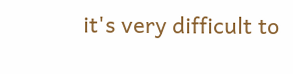it's very difficult to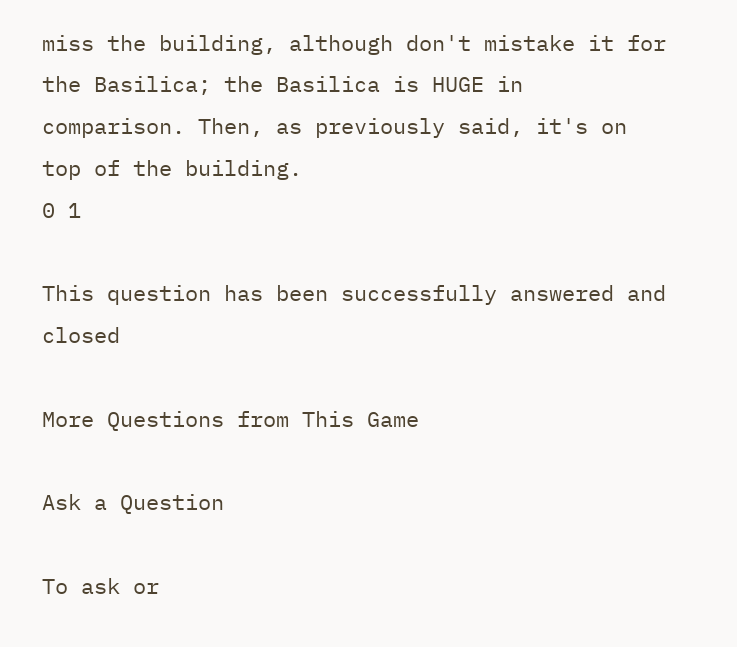miss the building, although don't mistake it for the Basilica; the Basilica is HUGE in comparison. Then, as previously said, it's on top of the building.
0 1

This question has been successfully answered and closed

More Questions from This Game

Ask a Question

To ask or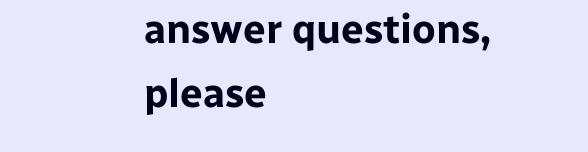answer questions, please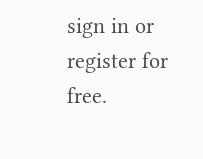sign in or register for free.